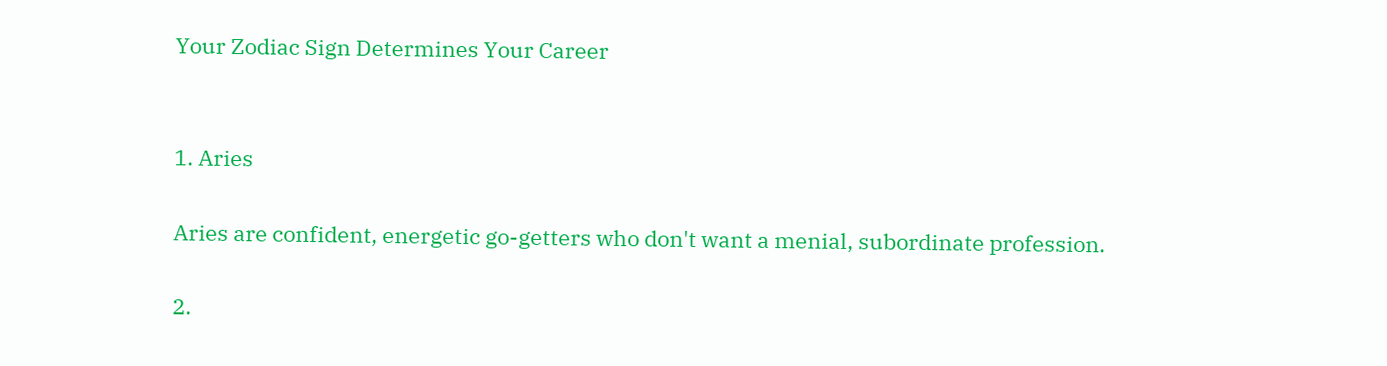Your Zodiac Sign Determines Your Career


1. Aries

Aries are confident, energetic go-getters who don't want a menial, subordinate profession.

2.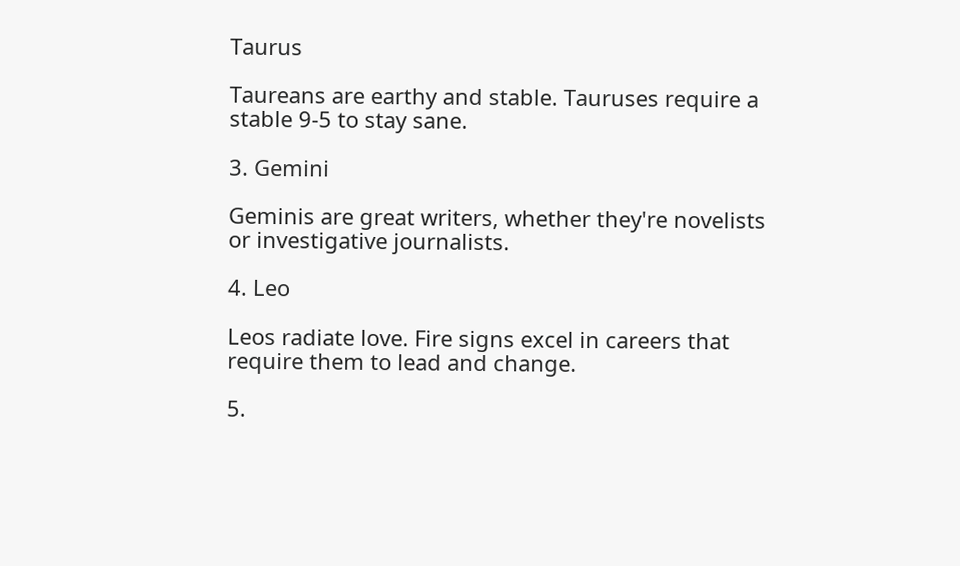Taurus

Taureans are earthy and stable. Tauruses require a stable 9-5 to stay sane.

3. Gemini

Geminis are great writers, whether they're novelists or investigative journalists.

4. Leo

Leos radiate love. Fire signs excel in careers that require them to lead and change.

5.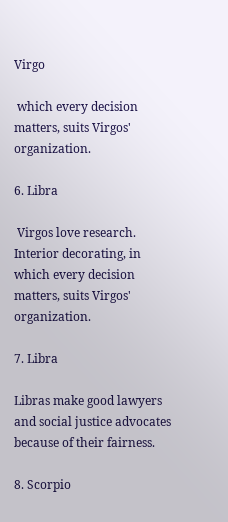Virgo

 which every decision matters, suits Virgos' organization.

6. Libra

 Virgos love research. Interior decorating, in which every decision matters, suits Virgos' organization.

7. Libra

Libras make good lawyers and social justice advocates because of their fairness.

8. Scorpio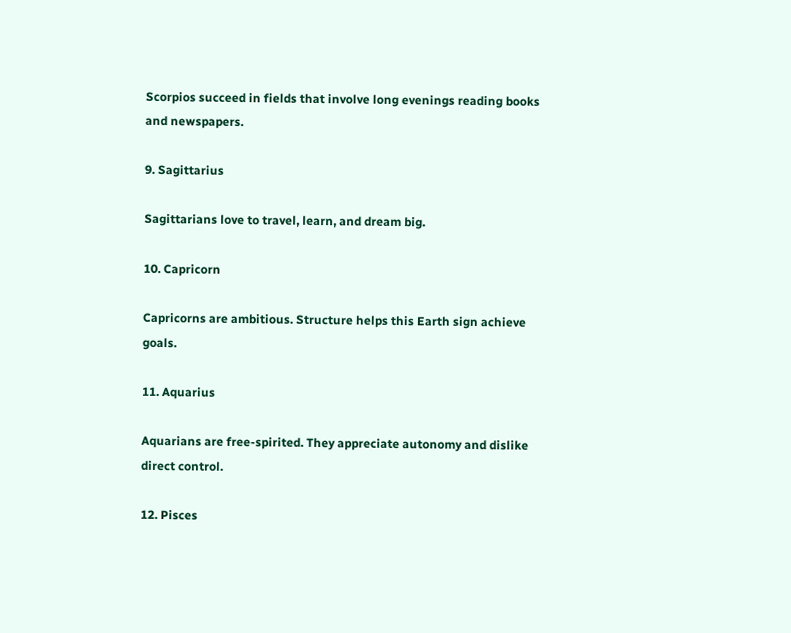Scorpios succeed in fields that involve long evenings reading books and newspapers.

9. Sagittarius

Sagittarians love to travel, learn, and dream big.

10. Capricorn

Capricorns are ambitious. Structure helps this Earth sign achieve goals.

11. Aquarius

Aquarians are free-spirited. They appreciate autonomy and dislike direct control.

12. Pisces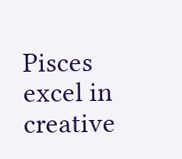Pisces excel in creative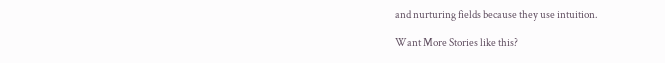and nurturing fields because they use intuition.

Want More Stories like this?